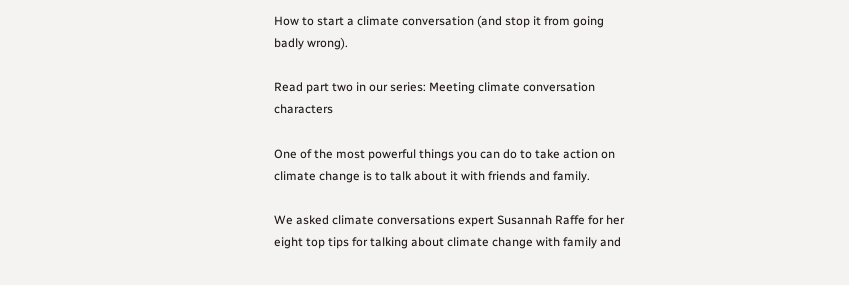How to start a climate conversation (and stop it from going badly wrong).

Read part two in our series: Meeting climate conversation characters

One of the most powerful things you can do to take action on climate change is to talk about it with friends and family.

We asked climate conversations expert Susannah Raffe for her eight top tips for talking about climate change with family and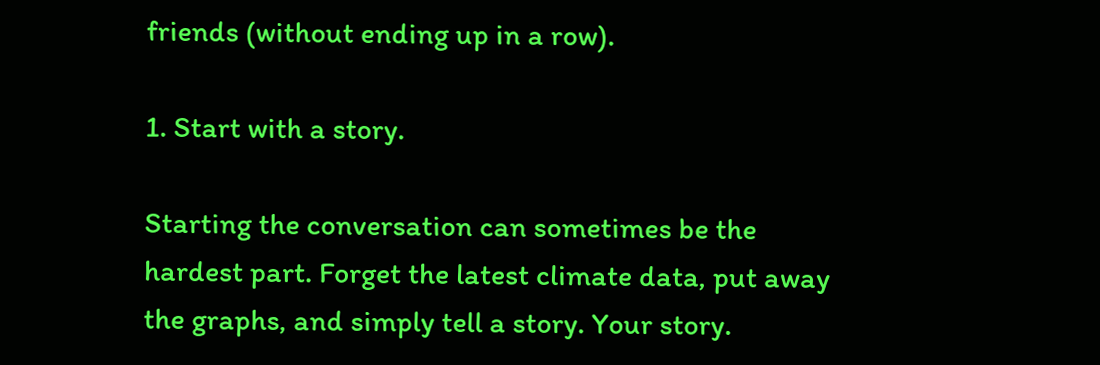friends (without ending up in a row).

1. Start with a story.

Starting the conversation can sometimes be the hardest part. Forget the latest climate data, put away the graphs, and simply tell a story. Your story.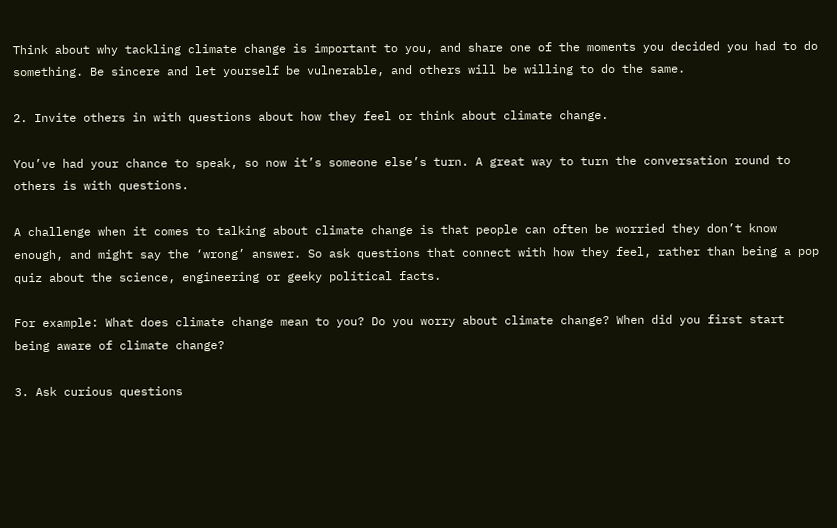Think about why tackling climate change is important to you, and share one of the moments you decided you had to do something. Be sincere and let yourself be vulnerable, and others will be willing to do the same.

2. Invite others in with questions about how they feel or think about climate change.

You’ve had your chance to speak, so now it’s someone else’s turn. A great way to turn the conversation round to others is with questions.

A challenge when it comes to talking about climate change is that people can often be worried they don’t know enough, and might say the ‘wrong’ answer. So ask questions that connect with how they feel, rather than being a pop quiz about the science, engineering or geeky political facts.

For example: What does climate change mean to you? Do you worry about climate change? When did you first start being aware of climate change?

3. Ask curious questions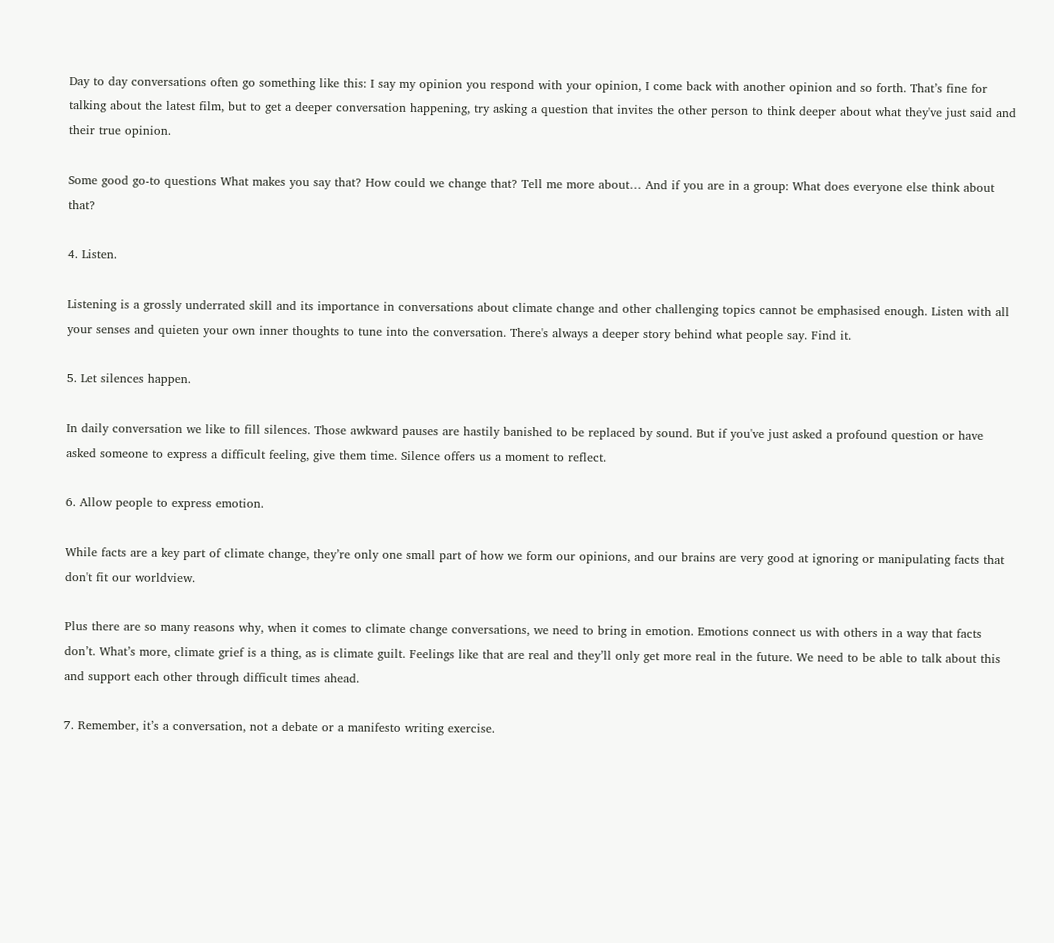Day to day conversations often go something like this: I say my opinion you respond with your opinion, I come back with another opinion and so forth. That’s fine for talking about the latest film, but to get a deeper conversation happening, try asking a question that invites the other person to think deeper about what they've just said and their true opinion.

Some good go-to questions What makes you say that? How could we change that? Tell me more about… And if you are in a group: What does everyone else think about that?

4. Listen.

Listening is a grossly underrated skill and its importance in conversations about climate change and other challenging topics cannot be emphasised enough. Listen with all your senses and quieten your own inner thoughts to tune into the conversation. There's always a deeper story behind what people say. Find it.

5. Let silences happen.

In daily conversation we like to fill silences. Those awkward pauses are hastily banished to be replaced by sound. But if you've just asked a profound question or have asked someone to express a difficult feeling, give them time. Silence offers us a moment to reflect.

6. Allow people to express emotion.

While facts are a key part of climate change, they’re only one small part of how we form our opinions, and our brains are very good at ignoring or manipulating facts that don't fit our worldview.

Plus there are so many reasons why, when it comes to climate change conversations, we need to bring in emotion. Emotions connect us with others in a way that facts don’t. What’s more, climate grief is a thing, as is climate guilt. Feelings like that are real and they’ll only get more real in the future. We need to be able to talk about this and support each other through difficult times ahead.

7. Remember, it’s a conversation, not a debate or a manifesto writing exercise.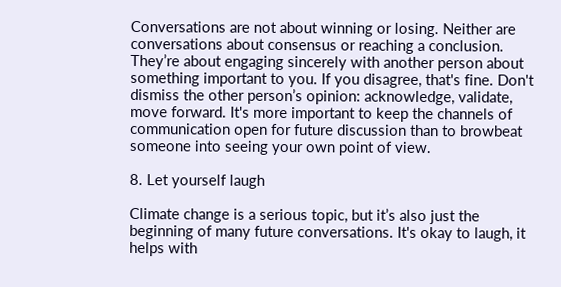Conversations are not about winning or losing. Neither are conversations about consensus or reaching a conclusion. They’re about engaging sincerely with another person about something important to you. If you disagree, that's fine. Don't dismiss the other person’s opinion: acknowledge, validate, move forward. It's more important to keep the channels of communication open for future discussion than to browbeat someone into seeing your own point of view.

8. Let yourself laugh

Climate change is a serious topic, but it’s also just the beginning of many future conversations. It's okay to laugh, it helps with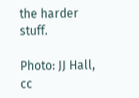the harder stuff.

Photo: JJ Hall, cc